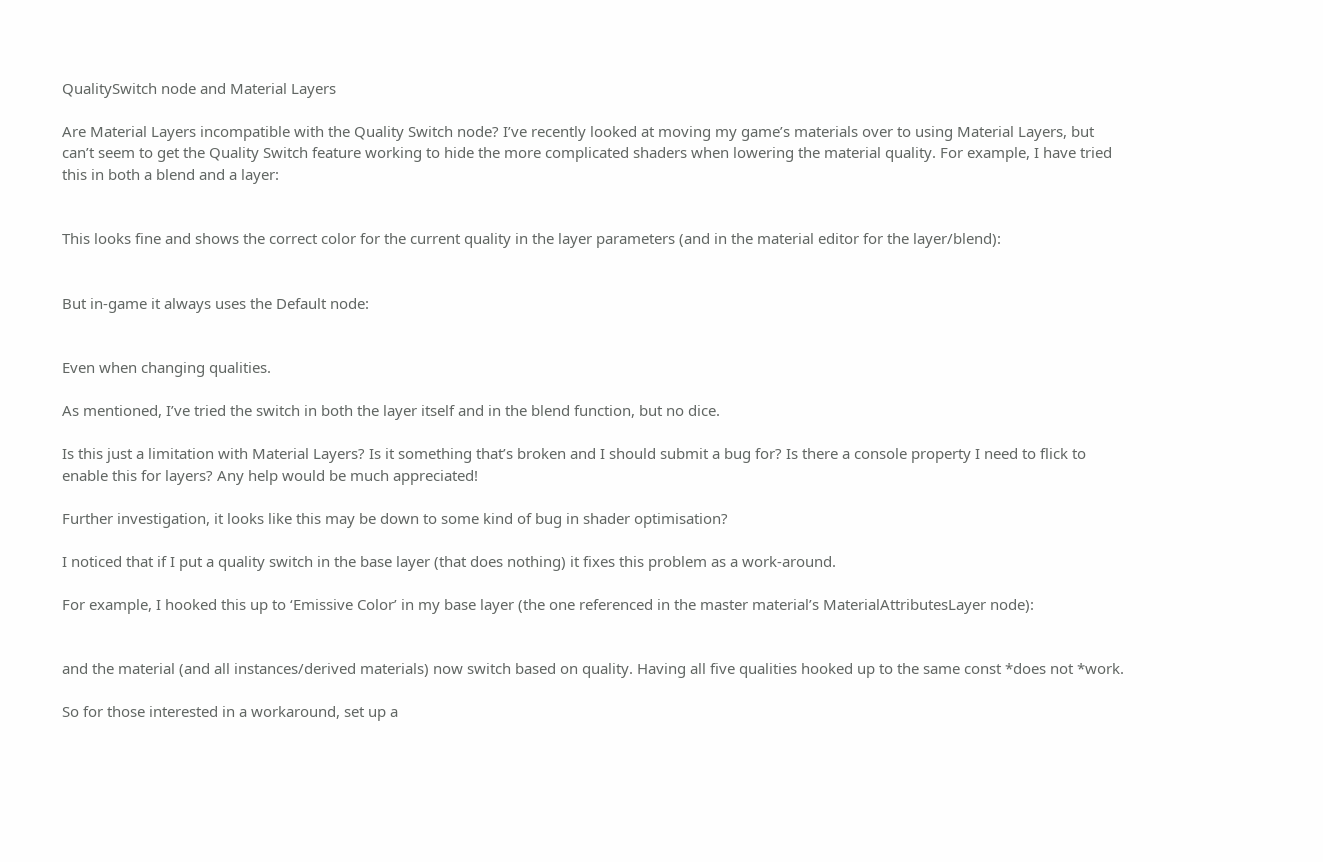QualitySwitch node and Material Layers

Are Material Layers incompatible with the Quality Switch node? I’ve recently looked at moving my game’s materials over to using Material Layers, but can’t seem to get the Quality Switch feature working to hide the more complicated shaders when lowering the material quality. For example, I have tried this in both a blend and a layer:


This looks fine and shows the correct color for the current quality in the layer parameters (and in the material editor for the layer/blend):


But in-game it always uses the Default node:


Even when changing qualities.

As mentioned, I’ve tried the switch in both the layer itself and in the blend function, but no dice.

Is this just a limitation with Material Layers? Is it something that’s broken and I should submit a bug for? Is there a console property I need to flick to enable this for layers? Any help would be much appreciated!

Further investigation, it looks like this may be down to some kind of bug in shader optimisation?

I noticed that if I put a quality switch in the base layer (that does nothing) it fixes this problem as a work-around.

For example, I hooked this up to ‘Emissive Color’ in my base layer (the one referenced in the master material’s MaterialAttributesLayer node):


and the material (and all instances/derived materials) now switch based on quality. Having all five qualities hooked up to the same const *does not *work.

So for those interested in a workaround, set up a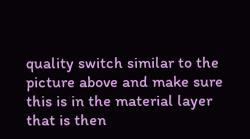quality switch similar to the picture above and make sure this is in the material layer that is then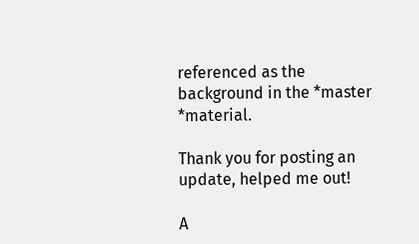referenced as the background in the *master *material.

Thank you for posting an update, helped me out!

A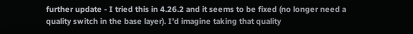further update - I tried this in 4.26.2 and it seems to be fixed (no longer need a quality switch in the base layer). I’d imagine taking that quality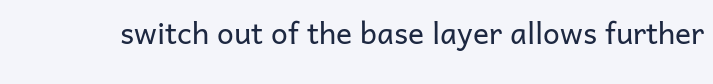switch out of the base layer allows further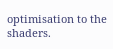optimisation to the shaders.